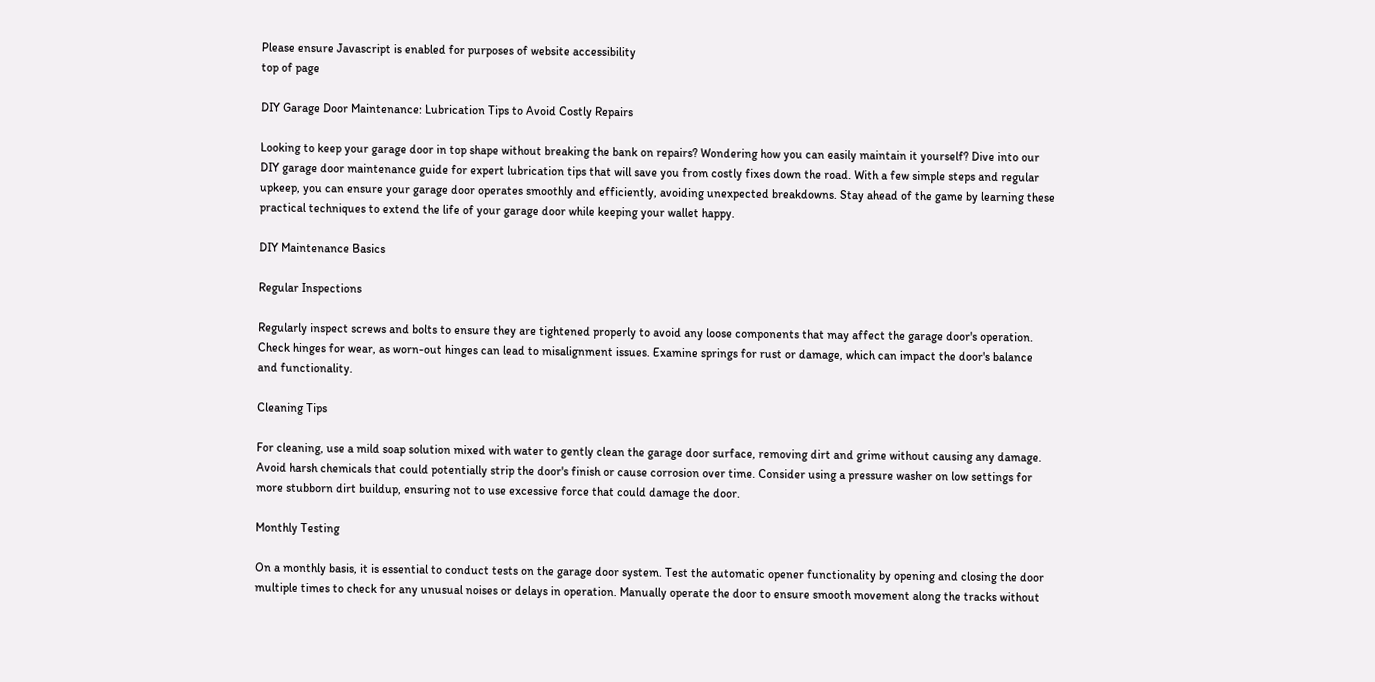Please ensure Javascript is enabled for purposes of website accessibility
top of page

DIY Garage Door Maintenance: Lubrication Tips to Avoid Costly Repairs

Looking to keep your garage door in top shape without breaking the bank on repairs? Wondering how you can easily maintain it yourself? Dive into our DIY garage door maintenance guide for expert lubrication tips that will save you from costly fixes down the road. With a few simple steps and regular upkeep, you can ensure your garage door operates smoothly and efficiently, avoiding unexpected breakdowns. Stay ahead of the game by learning these practical techniques to extend the life of your garage door while keeping your wallet happy.

DIY Maintenance Basics

Regular Inspections

Regularly inspect screws and bolts to ensure they are tightened properly to avoid any loose components that may affect the garage door's operation. Check hinges for wear, as worn-out hinges can lead to misalignment issues. Examine springs for rust or damage, which can impact the door's balance and functionality.

Cleaning Tips

For cleaning, use a mild soap solution mixed with water to gently clean the garage door surface, removing dirt and grime without causing any damage. Avoid harsh chemicals that could potentially strip the door's finish or cause corrosion over time. Consider using a pressure washer on low settings for more stubborn dirt buildup, ensuring not to use excessive force that could damage the door.

Monthly Testing

On a monthly basis, it is essential to conduct tests on the garage door system. Test the automatic opener functionality by opening and closing the door multiple times to check for any unusual noises or delays in operation. Manually operate the door to ensure smooth movement along the tracks without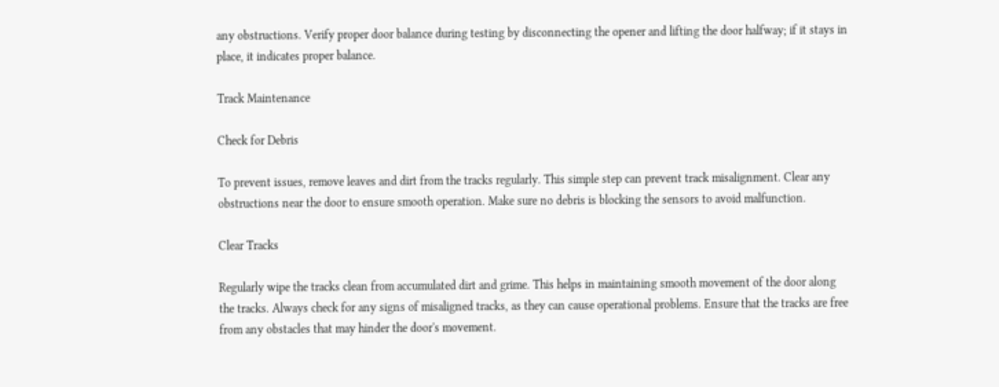any obstructions. Verify proper door balance during testing by disconnecting the opener and lifting the door halfway; if it stays in place, it indicates proper balance.

Track Maintenance

Check for Debris

To prevent issues, remove leaves and dirt from the tracks regularly. This simple step can prevent track misalignment. Clear any obstructions near the door to ensure smooth operation. Make sure no debris is blocking the sensors to avoid malfunction.

Clear Tracks

Regularly wipe the tracks clean from accumulated dirt and grime. This helps in maintaining smooth movement of the door along the tracks. Always check for any signs of misaligned tracks, as they can cause operational problems. Ensure that the tracks are free from any obstacles that may hinder the door's movement.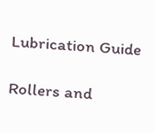Lubrication Guide

Rollers and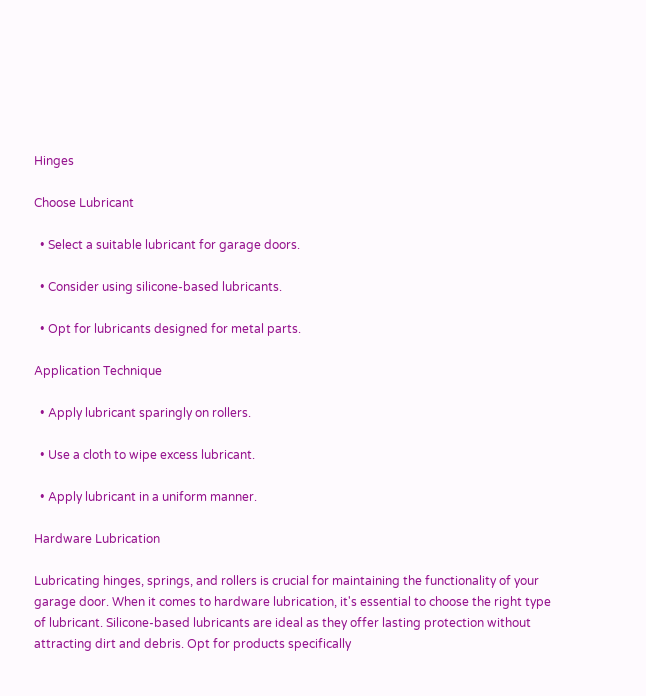Hinges

Choose Lubricant

  • Select a suitable lubricant for garage doors.

  • Consider using silicone-based lubricants.

  • Opt for lubricants designed for metal parts.

Application Technique

  • Apply lubricant sparingly on rollers.

  • Use a cloth to wipe excess lubricant.

  • Apply lubricant in a uniform manner.

Hardware Lubrication

Lubricating hinges, springs, and rollers is crucial for maintaining the functionality of your garage door. When it comes to hardware lubrication, it's essential to choose the right type of lubricant. Silicone-based lubricants are ideal as they offer lasting protection without attracting dirt and debris. Opt for products specifically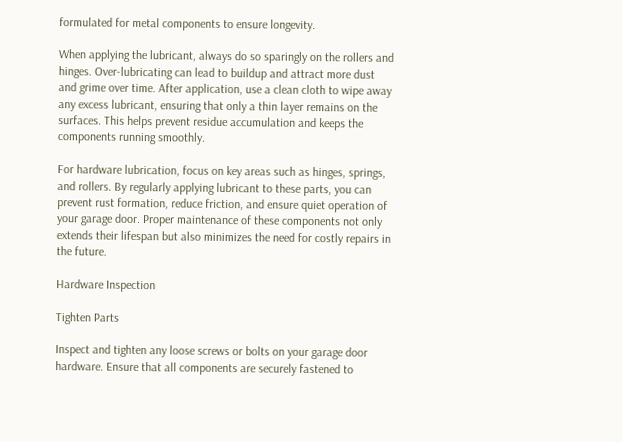formulated for metal components to ensure longevity.

When applying the lubricant, always do so sparingly on the rollers and hinges. Over-lubricating can lead to buildup and attract more dust and grime over time. After application, use a clean cloth to wipe away any excess lubricant, ensuring that only a thin layer remains on the surfaces. This helps prevent residue accumulation and keeps the components running smoothly.

For hardware lubrication, focus on key areas such as hinges, springs, and rollers. By regularly applying lubricant to these parts, you can prevent rust formation, reduce friction, and ensure quiet operation of your garage door. Proper maintenance of these components not only extends their lifespan but also minimizes the need for costly repairs in the future.

Hardware Inspection

Tighten Parts

Inspect and tighten any loose screws or bolts on your garage door hardware. Ensure that all components are securely fastened to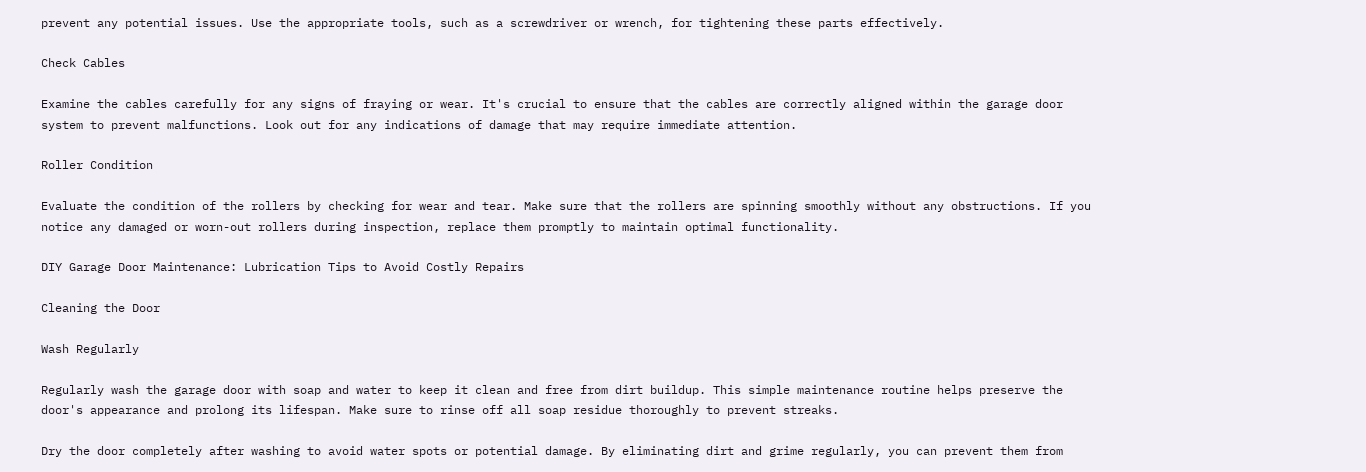prevent any potential issues. Use the appropriate tools, such as a screwdriver or wrench, for tightening these parts effectively.

Check Cables

Examine the cables carefully for any signs of fraying or wear. It's crucial to ensure that the cables are correctly aligned within the garage door system to prevent malfunctions. Look out for any indications of damage that may require immediate attention.

Roller Condition

Evaluate the condition of the rollers by checking for wear and tear. Make sure that the rollers are spinning smoothly without any obstructions. If you notice any damaged or worn-out rollers during inspection, replace them promptly to maintain optimal functionality.

DIY Garage Door Maintenance: Lubrication Tips to Avoid Costly Repairs

Cleaning the Door

Wash Regularly

Regularly wash the garage door with soap and water to keep it clean and free from dirt buildup. This simple maintenance routine helps preserve the door's appearance and prolong its lifespan. Make sure to rinse off all soap residue thoroughly to prevent streaks.

Dry the door completely after washing to avoid water spots or potential damage. By eliminating dirt and grime regularly, you can prevent them from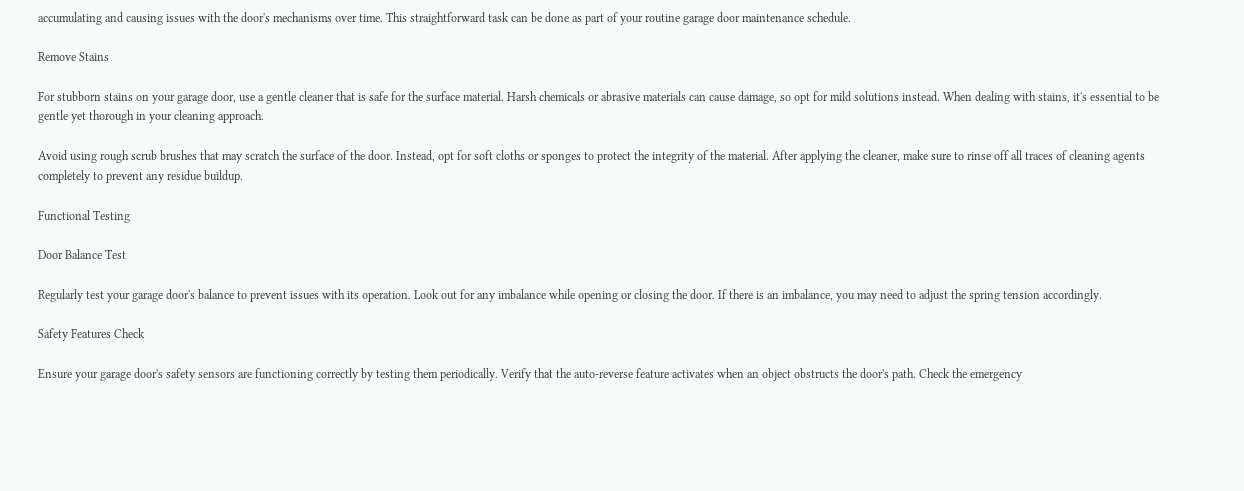accumulating and causing issues with the door's mechanisms over time. This straightforward task can be done as part of your routine garage door maintenance schedule.

Remove Stains

For stubborn stains on your garage door, use a gentle cleaner that is safe for the surface material. Harsh chemicals or abrasive materials can cause damage, so opt for mild solutions instead. When dealing with stains, it's essential to be gentle yet thorough in your cleaning approach.

Avoid using rough scrub brushes that may scratch the surface of the door. Instead, opt for soft cloths or sponges to protect the integrity of the material. After applying the cleaner, make sure to rinse off all traces of cleaning agents completely to prevent any residue buildup.

Functional Testing

Door Balance Test

Regularly test your garage door's balance to prevent issues with its operation. Look out for any imbalance while opening or closing the door. If there is an imbalance, you may need to adjust the spring tension accordingly.

Safety Features Check

Ensure your garage door's safety sensors are functioning correctly by testing them periodically. Verify that the auto-reverse feature activates when an object obstructs the door's path. Check the emergency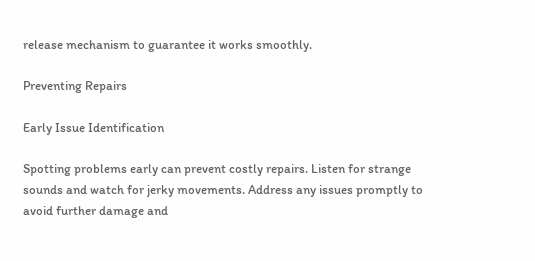release mechanism to guarantee it works smoothly.

Preventing Repairs

Early Issue Identification

Spotting problems early can prevent costly repairs. Listen for strange sounds and watch for jerky movements. Address any issues promptly to avoid further damage and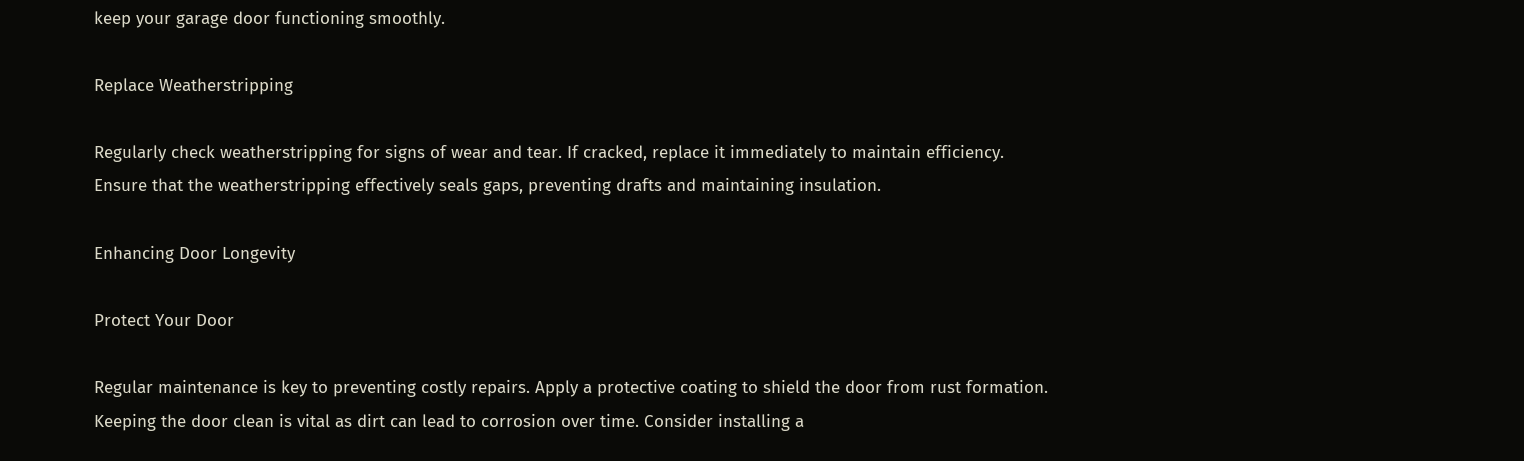keep your garage door functioning smoothly.

Replace Weatherstripping

Regularly check weatherstripping for signs of wear and tear. If cracked, replace it immediately to maintain efficiency. Ensure that the weatherstripping effectively seals gaps, preventing drafts and maintaining insulation.

Enhancing Door Longevity

Protect Your Door

Regular maintenance is key to preventing costly repairs. Apply a protective coating to shield the door from rust formation. Keeping the door clean is vital as dirt can lead to corrosion over time. Consider installing a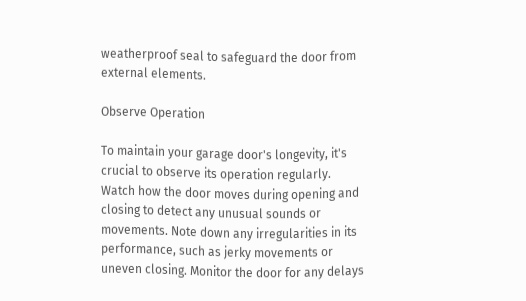weatherproof seal to safeguard the door from external elements.

Observe Operation

To maintain your garage door's longevity, it's crucial to observe its operation regularly. Watch how the door moves during opening and closing to detect any unusual sounds or movements. Note down any irregularities in its performance, such as jerky movements or uneven closing. Monitor the door for any delays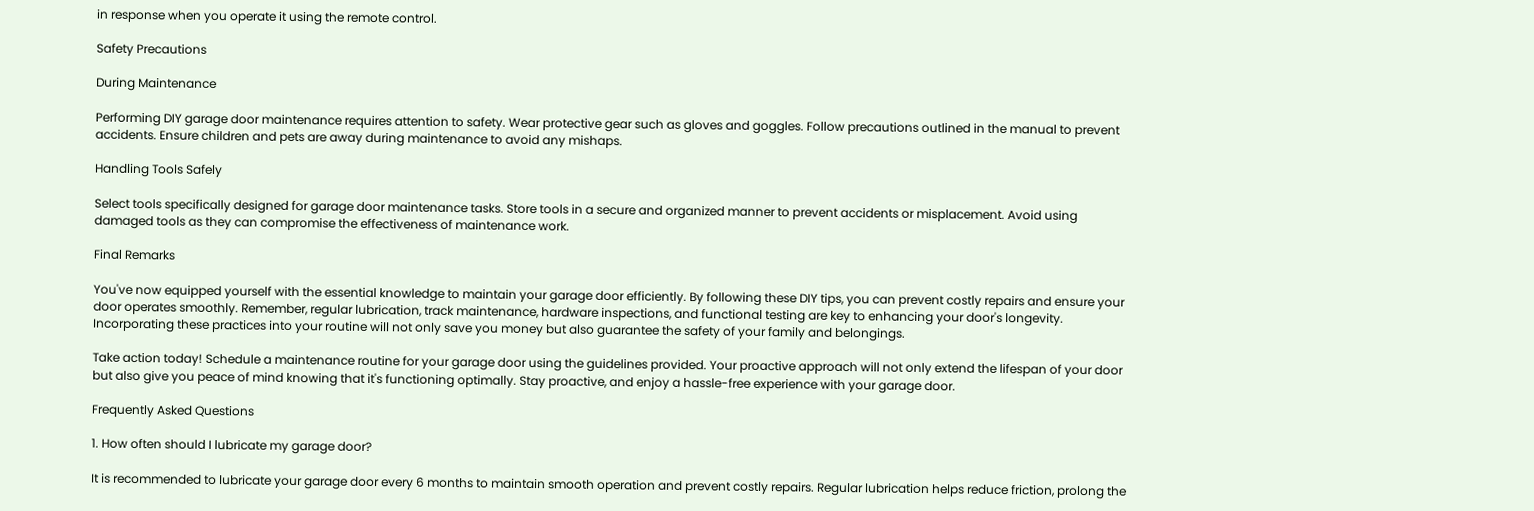in response when you operate it using the remote control.

Safety Precautions

During Maintenance

Performing DIY garage door maintenance requires attention to safety. Wear protective gear such as gloves and goggles. Follow precautions outlined in the manual to prevent accidents. Ensure children and pets are away during maintenance to avoid any mishaps.

Handling Tools Safely

Select tools specifically designed for garage door maintenance tasks. Store tools in a secure and organized manner to prevent accidents or misplacement. Avoid using damaged tools as they can compromise the effectiveness of maintenance work.

Final Remarks

You've now equipped yourself with the essential knowledge to maintain your garage door efficiently. By following these DIY tips, you can prevent costly repairs and ensure your door operates smoothly. Remember, regular lubrication, track maintenance, hardware inspections, and functional testing are key to enhancing your door's longevity. Incorporating these practices into your routine will not only save you money but also guarantee the safety of your family and belongings.

Take action today! Schedule a maintenance routine for your garage door using the guidelines provided. Your proactive approach will not only extend the lifespan of your door but also give you peace of mind knowing that it's functioning optimally. Stay proactive, and enjoy a hassle-free experience with your garage door.

Frequently Asked Questions

1. How often should I lubricate my garage door?

It is recommended to lubricate your garage door every 6 months to maintain smooth operation and prevent costly repairs. Regular lubrication helps reduce friction, prolong the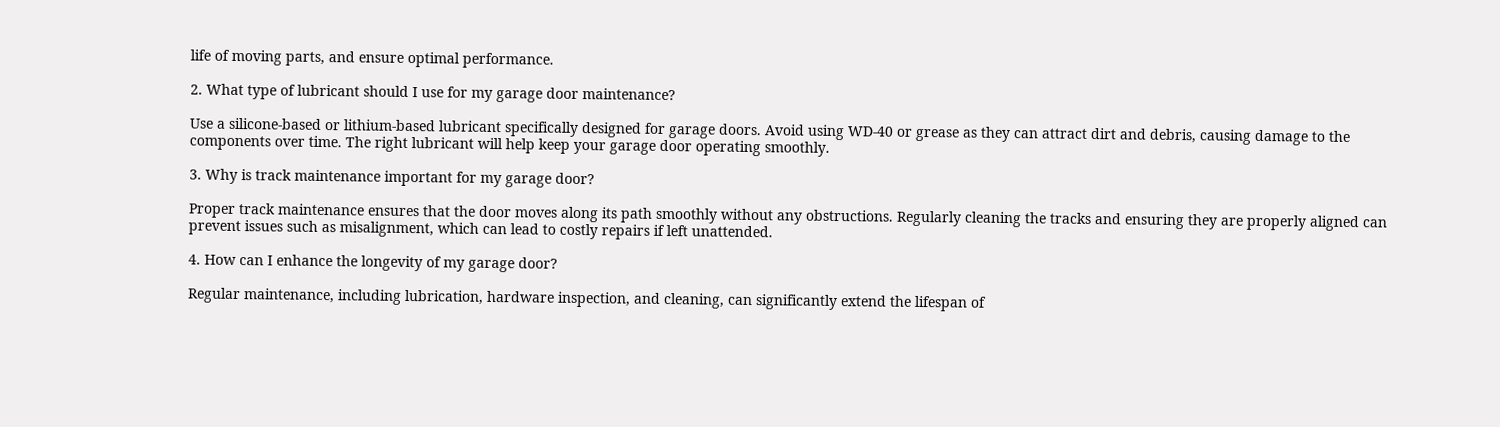life of moving parts, and ensure optimal performance.

2. What type of lubricant should I use for my garage door maintenance?

Use a silicone-based or lithium-based lubricant specifically designed for garage doors. Avoid using WD-40 or grease as they can attract dirt and debris, causing damage to the components over time. The right lubricant will help keep your garage door operating smoothly.

3. Why is track maintenance important for my garage door?

Proper track maintenance ensures that the door moves along its path smoothly without any obstructions. Regularly cleaning the tracks and ensuring they are properly aligned can prevent issues such as misalignment, which can lead to costly repairs if left unattended.

4. How can I enhance the longevity of my garage door?

Regular maintenance, including lubrication, hardware inspection, and cleaning, can significantly extend the lifespan of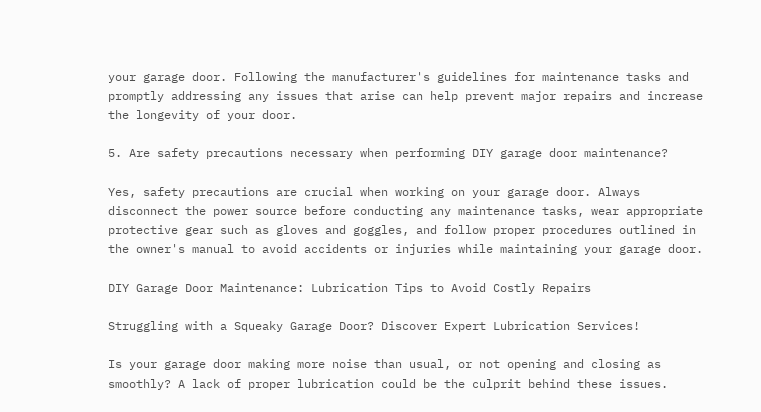your garage door. Following the manufacturer's guidelines for maintenance tasks and promptly addressing any issues that arise can help prevent major repairs and increase the longevity of your door.

5. Are safety precautions necessary when performing DIY garage door maintenance?

Yes, safety precautions are crucial when working on your garage door. Always disconnect the power source before conducting any maintenance tasks, wear appropriate protective gear such as gloves and goggles, and follow proper procedures outlined in the owner's manual to avoid accidents or injuries while maintaining your garage door.

DIY Garage Door Maintenance: Lubrication Tips to Avoid Costly Repairs

Struggling with a Squeaky Garage Door? Discover Expert Lubrication Services!

Is your garage door making more noise than usual, or not opening and closing as smoothly? A lack of proper lubrication could be the culprit behind these issues.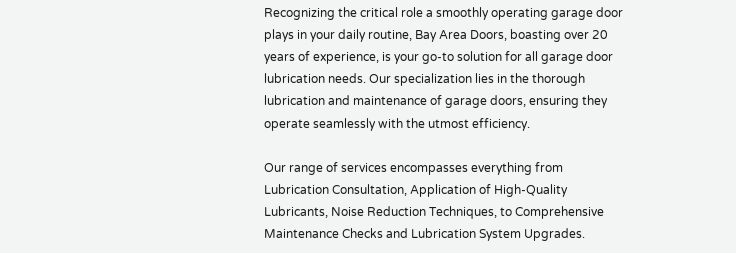Recognizing the critical role a smoothly operating garage door plays in your daily routine, Bay Area Doors, boasting over 20 years of experience, is your go-to solution for all garage door lubrication needs. Our specialization lies in the thorough lubrication and maintenance of garage doors, ensuring they operate seamlessly with the utmost efficiency.

Our range of services encompasses everything from Lubrication Consultation, Application of High-Quality Lubricants, Noise Reduction Techniques, to Comprehensive Maintenance Checks and Lubrication System Upgrades.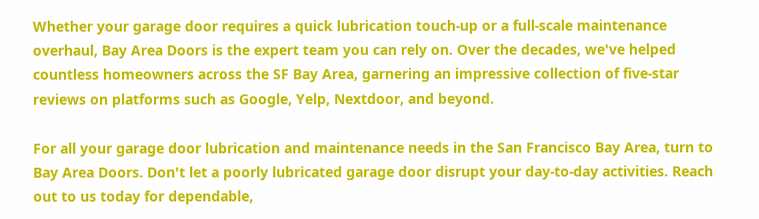Whether your garage door requires a quick lubrication touch-up or a full-scale maintenance overhaul, Bay Area Doors is the expert team you can rely on. Over the decades, we've helped countless homeowners across the SF Bay Area, garnering an impressive collection of five-star reviews on platforms such as Google, Yelp, Nextdoor, and beyond.

For all your garage door lubrication and maintenance needs in the San Francisco Bay Area, turn to Bay Area Doors. Don't let a poorly lubricated garage door disrupt your day-to-day activities. Reach out to us today for dependable,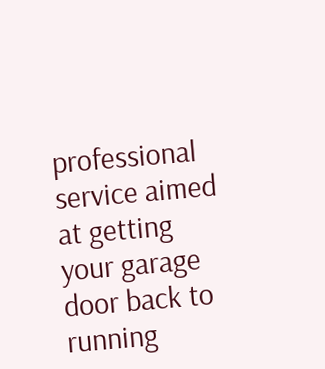professional service aimed at getting your garage door back to running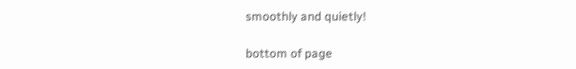smoothly and quietly!

bottom of page